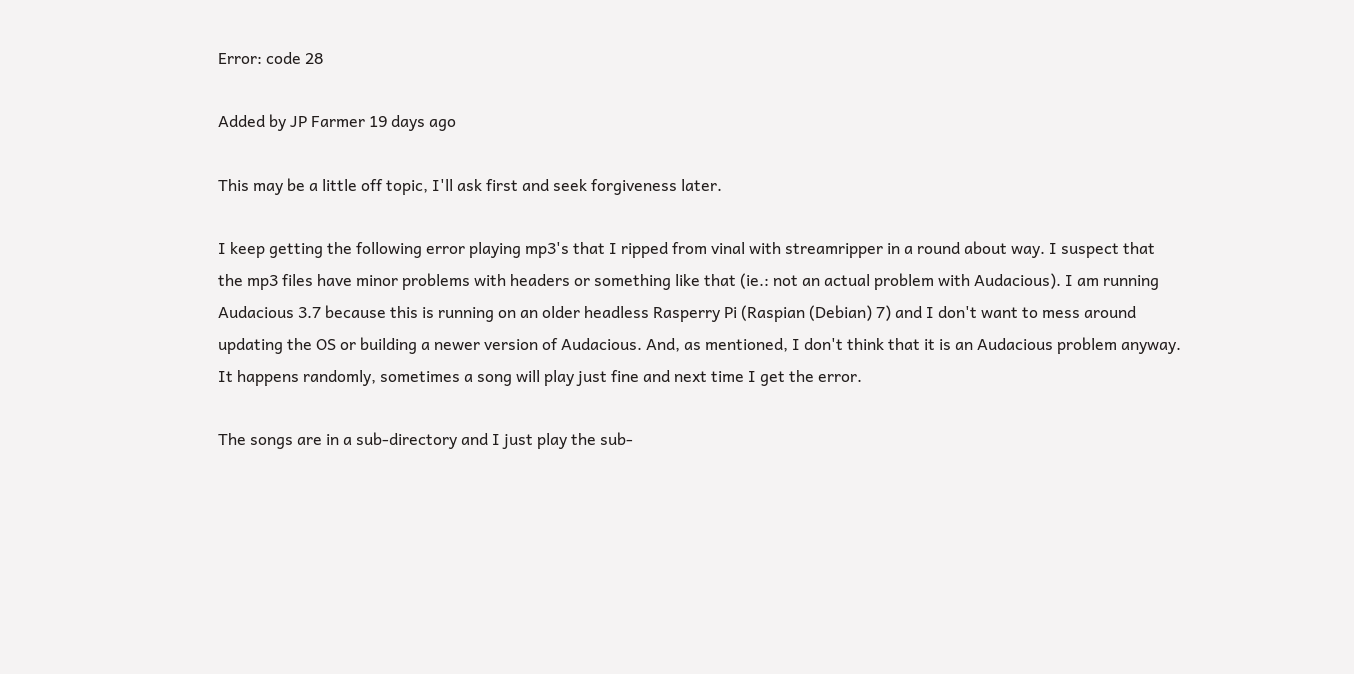Error: code 28

Added by JP Farmer 19 days ago

This may be a little off topic, I'll ask first and seek forgiveness later.

I keep getting the following error playing mp3's that I ripped from vinal with streamripper in a round about way. I suspect that the mp3 files have minor problems with headers or something like that (ie.: not an actual problem with Audacious). I am running Audacious 3.7 because this is running on an older headless Rasperry Pi (Raspian (Debian) 7) and I don't want to mess around updating the OS or building a newer version of Audacious. And, as mentioned, I don't think that it is an Audacious problem anyway. It happens randomly, sometimes a song will play just fine and next time I get the error.

The songs are in a sub-directory and I just play the sub-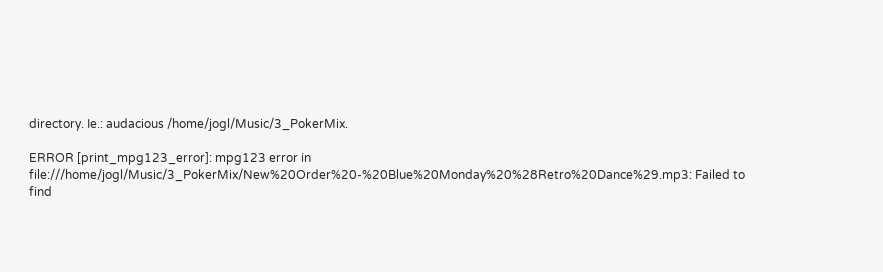directory. Ie.: audacious /home/jogl/Music/3_PokerMix.

ERROR [print_mpg123_error]: mpg123 error in file:///home/jogl/Music/3_PokerMix/New%20Order%20-%20Blue%20Monday%20%28Retro%20Dance%29.mp3: Failed to find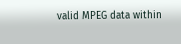valid MPEG data within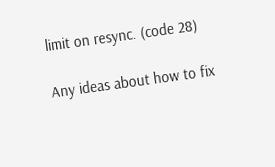limit on resync. (code 28)

Any ideas about how to fix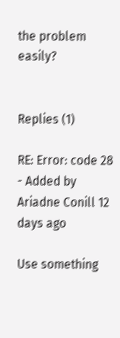the problem easily?


Replies (1)

RE: Error: code 28 - Added by Ariadne Conill 12 days ago

Use something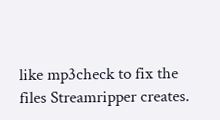like mp3check to fix the files Streamripper creates.